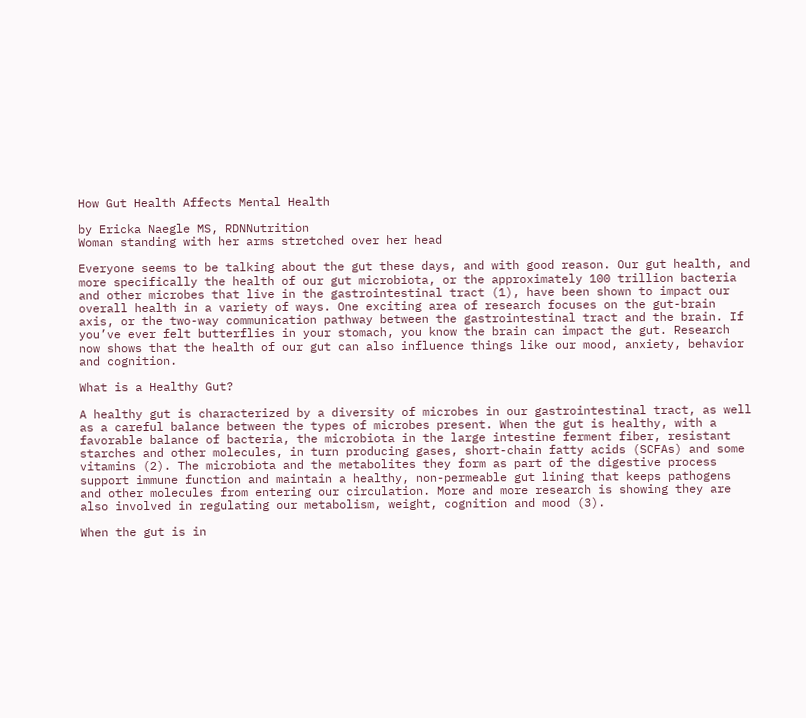How Gut Health Affects Mental Health

by Ericka Naegle MS, RDNNutrition
Woman standing with her arms stretched over her head

Everyone seems to be talking about the gut these days, and with good reason. Our gut health, and more specifically the health of our gut microbiota, or the approximately 100 trillion bacteria and other microbes that live in the gastrointestinal tract (1), have been shown to impact our overall health in a variety of ways. One exciting area of research focuses on the gut-brain axis, or the two-way communication pathway between the gastrointestinal tract and the brain. If you’ve ever felt butterflies in your stomach, you know the brain can impact the gut. Research now shows that the health of our gut can also influence things like our mood, anxiety, behavior and cognition.

What is a Healthy Gut?

A healthy gut is characterized by a diversity of microbes in our gastrointestinal tract, as well as a careful balance between the types of microbes present. When the gut is healthy, with a favorable balance of bacteria, the microbiota in the large intestine ferment fiber, resistant starches and other molecules, in turn producing gases, short-chain fatty acids (SCFAs) and some vitamins (2). The microbiota and the metabolites they form as part of the digestive process support immune function and maintain a healthy, non-permeable gut lining that keeps pathogens and other molecules from entering our circulation. More and more research is showing they are also involved in regulating our metabolism, weight, cognition and mood (3).

When the gut is in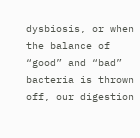dysbiosis, or when the balance of “good” and “bad” bacteria is thrown off, our digestion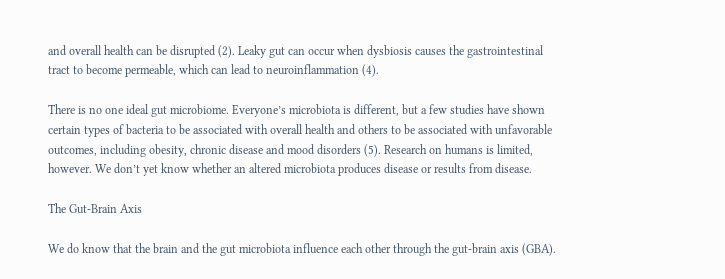and overall health can be disrupted (2). Leaky gut can occur when dysbiosis causes the gastrointestinal tract to become permeable, which can lead to neuroinflammation (4).

There is no one ideal gut microbiome. Everyone’s microbiota is different, but a few studies have shown certain types of bacteria to be associated with overall health and others to be associated with unfavorable outcomes, including obesity, chronic disease and mood disorders (5). Research on humans is limited, however. We don’t yet know whether an altered microbiota produces disease or results from disease.

The Gut-Brain Axis

We do know that the brain and the gut microbiota influence each other through the gut-brain axis (GBA).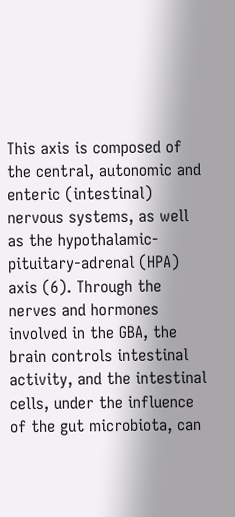This axis is composed of the central, autonomic and enteric (intestinal) nervous systems, as well as the hypothalamic-pituitary-adrenal (HPA) axis (6). Through the nerves and hormones involved in the GBA, the brain controls intestinal activity, and the intestinal cells, under the influence of the gut microbiota, can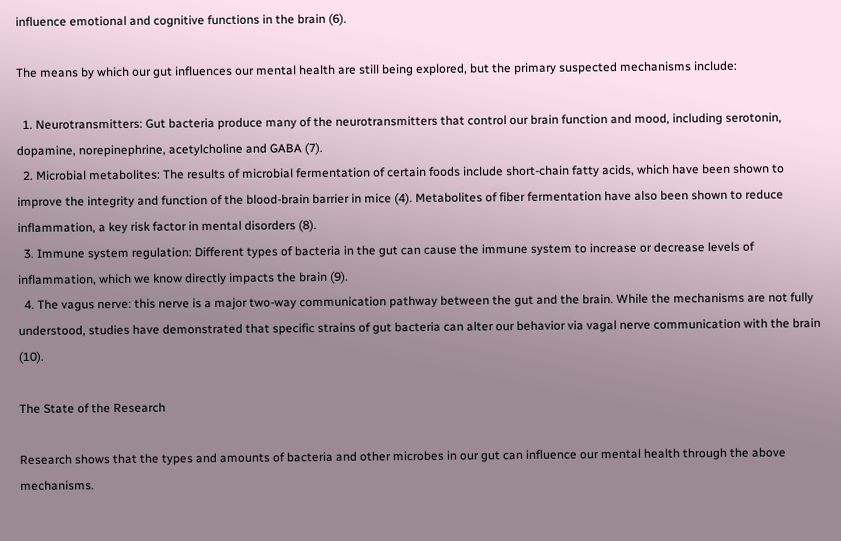influence emotional and cognitive functions in the brain (6).

The means by which our gut influences our mental health are still being explored, but the primary suspected mechanisms include:

  1. Neurotransmitters: Gut bacteria produce many of the neurotransmitters that control our brain function and mood, including serotonin, dopamine, norepinephrine, acetylcholine and GABA (7).
  2. Microbial metabolites: The results of microbial fermentation of certain foods include short-chain fatty acids, which have been shown to improve the integrity and function of the blood-brain barrier in mice (4). Metabolites of fiber fermentation have also been shown to reduce inflammation, a key risk factor in mental disorders (8).
  3. Immune system regulation: Different types of bacteria in the gut can cause the immune system to increase or decrease levels of inflammation, which we know directly impacts the brain (9).
  4. The vagus nerve: this nerve is a major two-way communication pathway between the gut and the brain. While the mechanisms are not fully understood, studies have demonstrated that specific strains of gut bacteria can alter our behavior via vagal nerve communication with the brain (10).

The State of the Research

Research shows that the types and amounts of bacteria and other microbes in our gut can influence our mental health through the above mechanisms.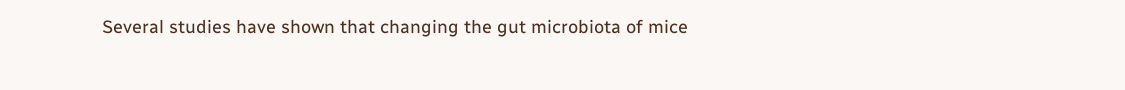Several studies have shown that changing the gut microbiota of mice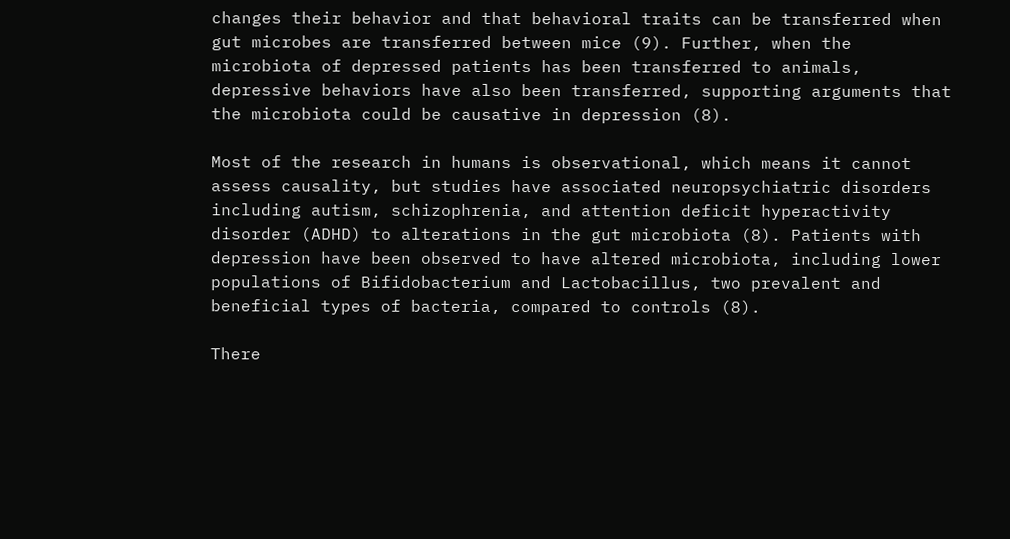changes their behavior and that behavioral traits can be transferred when gut microbes are transferred between mice (9). Further, when the microbiota of depressed patients has been transferred to animals, depressive behaviors have also been transferred, supporting arguments that the microbiota could be causative in depression (8).

Most of the research in humans is observational, which means it cannot assess causality, but studies have associated neuropsychiatric disorders including autism, schizophrenia, and attention deficit hyperactivity disorder (ADHD) to alterations in the gut microbiota (8). Patients with depression have been observed to have altered microbiota, including lower populations of Bifidobacterium and Lactobacillus, two prevalent and beneficial types of bacteria, compared to controls (8).

There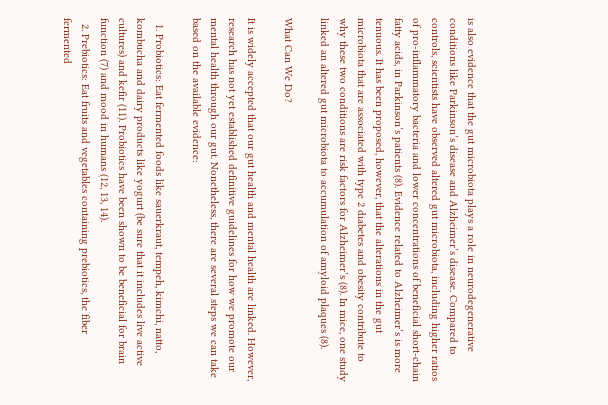is also evidence that the gut microbiota plays a role in neurodegenerative conditions like Parkinson’s disease and Alzheimer’s disease. Compared to controls, scientists have observed altered gut microbiota, including higher ratios of pro-inflammatory bacteria and lower concentrations of beneficial short-chain fatty acids, in Parkinson’s patients (8). Evidence related to Alzheimer’s is more tenuous. It has been proposed, however, that the alterations in the gut microbiota that are associated with type 2 diabetes and obesity contribute to why these two conditions are risk factors for Alzheimer’s (8). In mice, one study linked an altered gut microbiota to accumulation of amyloid plaques (8).

What Can We Do?

It is widely accepted that our gut health and mental health are linked. However, research has not yet established definitive guidelines for how we promote our mental health through our gut. Nonetheless, there are several steps we can take based on the available evidence:

  1. Probiotics: Eat fermented foods like sauerkraut, tempeh, kimchi, natto, kombucha and dairy products like yogurt (be sure that it includes live active cultures) and kefir (11). Probiotics have been shown to be beneficial for brain function (7) and mood in humans (12, 13, 14).
  2. Prebiotics: Eat fruits and vegetables containing prebiotics, the fiber fermented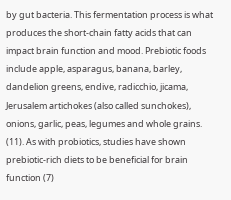by gut bacteria. This fermentation process is what produces the short-chain fatty acids that can impact brain function and mood. Prebiotic foods include apple, asparagus, banana, barley, dandelion greens, endive, radicchio, jicama, Jerusalem artichokes (also called sunchokes), onions, garlic, peas, legumes and whole grains. (11). As with probiotics, studies have shown prebiotic-rich diets to be beneficial for brain function (7)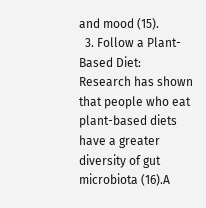and mood (15).
  3. Follow a Plant-Based Diet: Research has shown that people who eat plant-based diets have a greater diversity of gut microbiota (16).A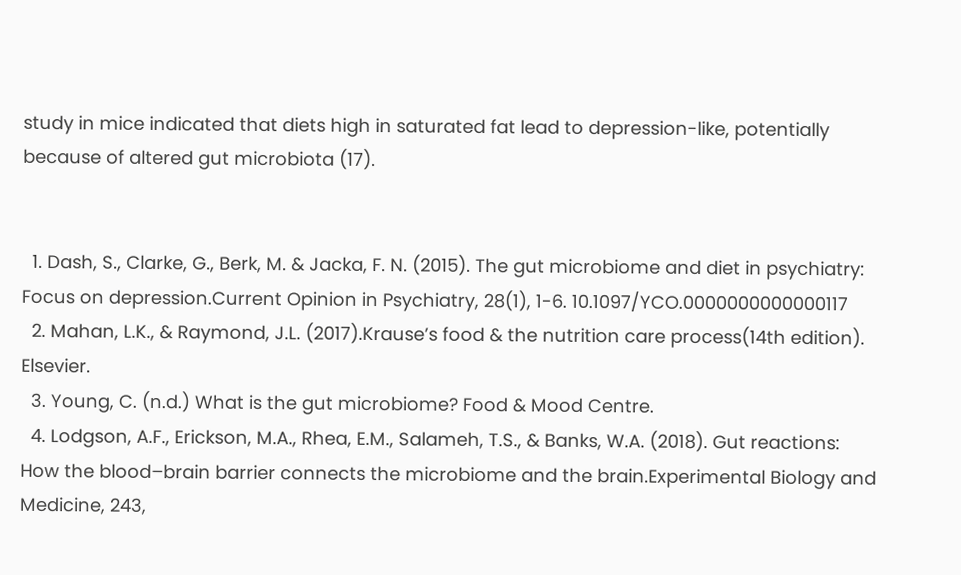study in mice indicated that diets high in saturated fat lead to depression-like, potentially because of altered gut microbiota (17).


  1. Dash, S., Clarke, G., Berk, M. & Jacka, F. N. (2015). The gut microbiome and diet in psychiatry: Focus on depression.Current Opinion in Psychiatry, 28(1), 1-6. 10.1097/YCO.0000000000000117
  2. Mahan, L.K., & Raymond, J.L. (2017).Krause’s food & the nutrition care process(14th edition). Elsevier.
  3. Young, C. (n.d.) What is the gut microbiome? Food & Mood Centre.
  4. Lodgson, A.F., Erickson, M.A., Rhea, E.M., Salameh, T.S., & Banks, W.A. (2018). Gut reactions: How the blood–brain barrier connects the microbiome and the brain.Experimental Biology and Medicine, 243,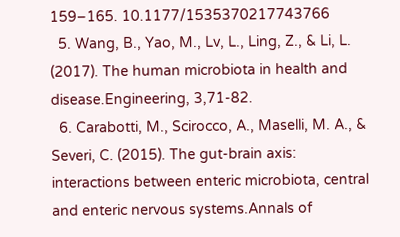159–165. 10.1177/1535370217743766
  5. Wang, B., Yao, M., Lv, L., Ling, Z., & Li, L. (2017). The human microbiota in health and disease.Engineering, 3,71-82.
  6. Carabotti, M., Scirocco, A., Maselli, M. A., & Severi, C. (2015). The gut-brain axis: interactions between enteric microbiota, central and enteric nervous systems.Annals of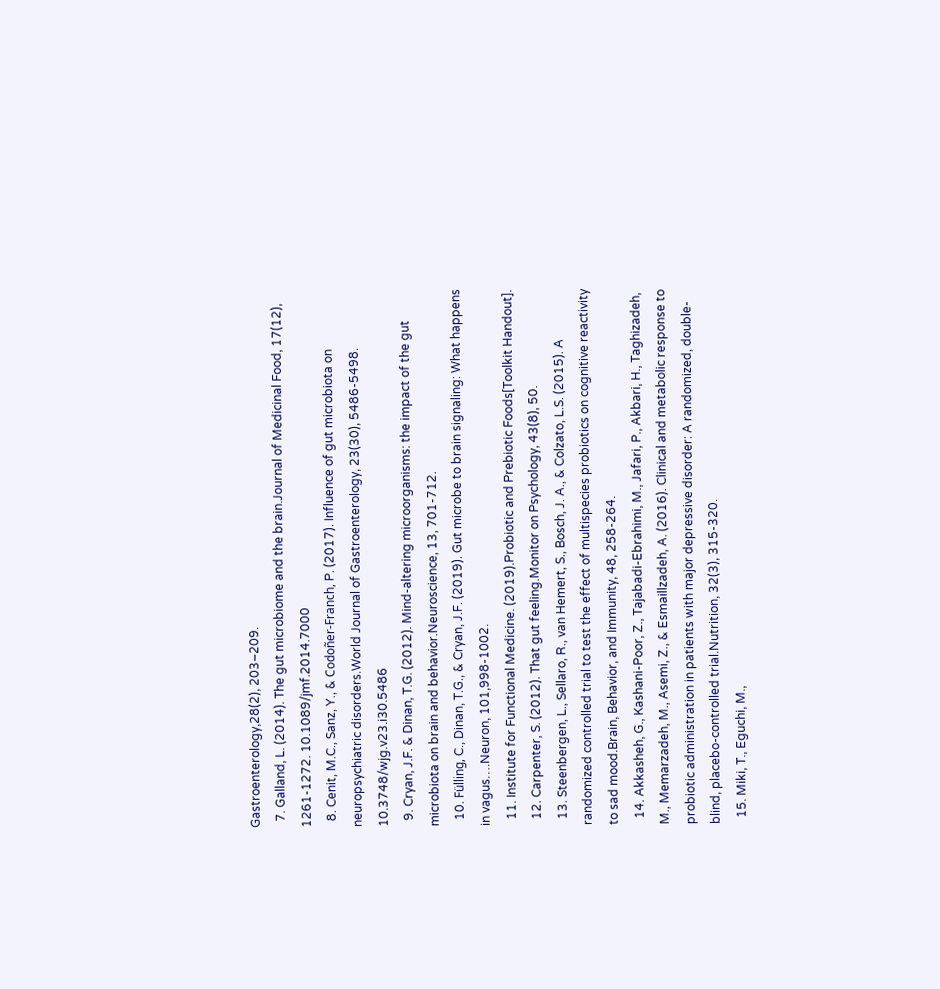Gastroenterology,28(2), 203–209.
  7. Galland, L. (2014). The gut microbiome and the brain.Journal of Medicinal Food, 17(12), 1261-1272. 10.1089/jmf.2014.7000
  8. Cenit, M.C., Sanz, Y., & Codoñer-Franch, P. (2017). Influence of gut microbiota on neuropsychiatric disorders.World Journal of Gastroenterology, 23(30), 5486-5498. 10.3748/wjg.v23.i30.5486
  9. Cryan, J.F. & Dinan, T.G. (2012). Mind-altering microorganisms: the impact of the gut microbiota on brain and behavior.Neuroscience, 13, 701-712.
  10. Fülling, C., Dinan, T.G., & Cryan, J.F. (2019). Gut microbe to brain signaling: What happens in vagus….Neuron, 101,998-1002.
  11. Institute for Functional Medicine. (2019).Probiotic and Prebiotic Foods[Toolkit Handout].
  12. Carpenter, S. (2012). That gut feeling.Monitor on Psychology, 43(8), 50.
  13. Steenbergen, L., Sellaro, R., van Hemert, S., Bosch, J. A., & Colzato, L.S. (2015). A randomized controlled trial to test the effect of multispecies probiotics on cognitive reactivity to sad mood.Brain, Behavior, and Immunity, 48, 258-264.
  14. Akkasheh, G., Kashani-Poor, Z., Tajabadi-Ebrahimi, M., Jafari, P., Akbari, H., Taghizadeh, M., Memarzadeh, M., Asemi, Z., & Esmaillzadeh, A. (2016). Clinical and metabolic response to probiotic administration in patients with major depressive disorder: A randomized, double-blind, placebo-controlled trial.Nutrition, 32(3), 315-320.
  15. Miki, T., Eguchi, M.,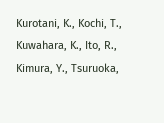Kurotani, K., Kochi, T., Kuwahara, K., Ito, R., Kimura, Y., Tsuruoka,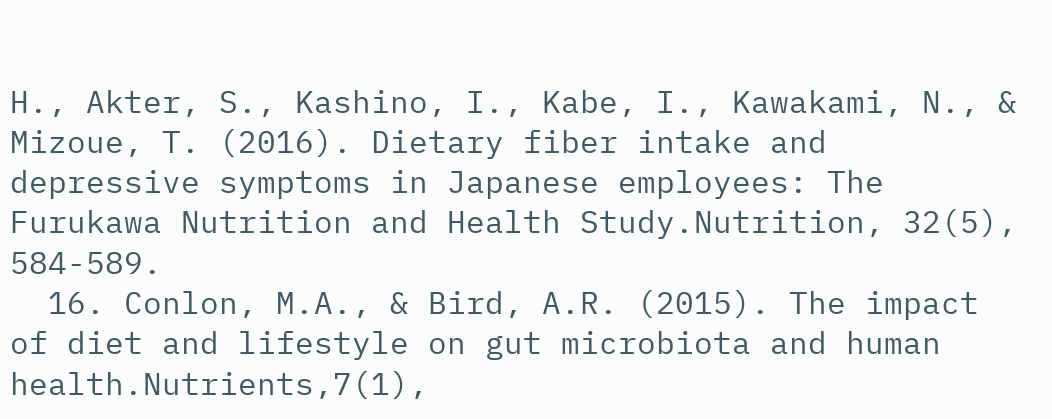H., Akter, S., Kashino, I., Kabe, I., Kawakami, N., & Mizoue, T. (2016). Dietary fiber intake and depressive symptoms in Japanese employees: The Furukawa Nutrition and Health Study.Nutrition, 32(5), 584-589.
  16. Conlon, M.A., & Bird, A.R. (2015). The impact of diet and lifestyle on gut microbiota and human health.Nutrients,7(1),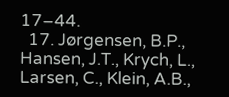17–44.
  17. Jørgensen, B.P., Hansen, J.T., Krych, L., Larsen, C., Klein, A.B.,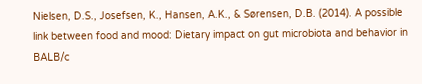Nielsen, D.S., Josefsen, K., Hansen, A.K., & Sørensen, D.B. (2014). A possible link between food and mood: Dietary impact on gut microbiota and behavior in BALB/c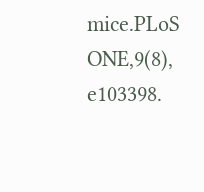mice.PLoS ONE,9(8), e103398.